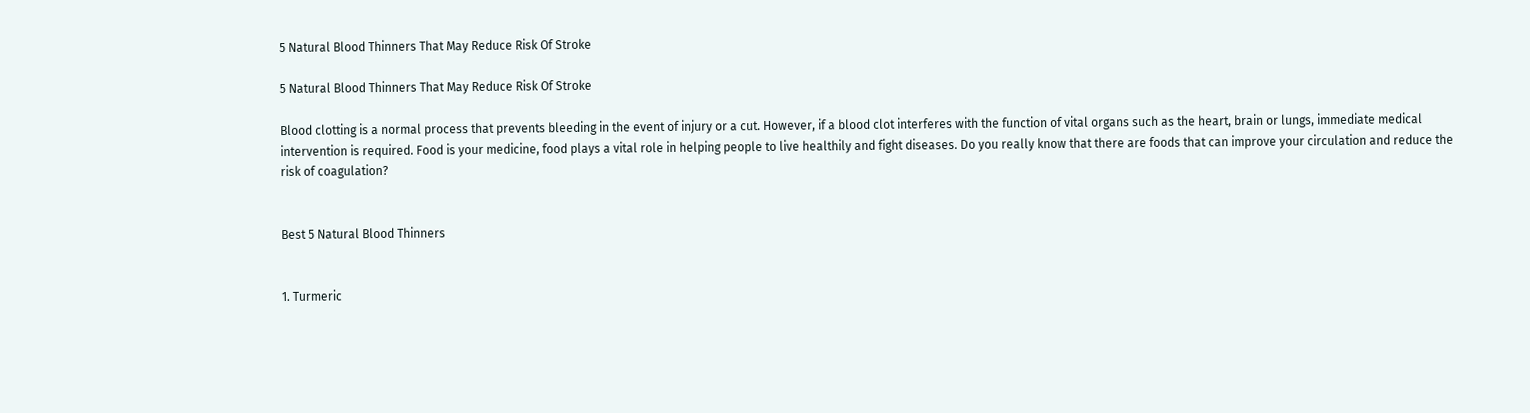5 Natural Blood Thinners That May Reduce Risk Of Stroke

5 Natural Blood Thinners That May Reduce Risk Of Stroke

Blood clotting is a normal process that prevents bleeding in the event of injury or a cut. However, if a blood clot interferes with the function of vital organs such as the heart, brain or lungs, immediate medical intervention is required. Food is your medicine, food plays a vital role in helping people to live healthily and fight diseases. Do you really know that there are foods that can improve your circulation and reduce the risk of coagulation?


Best 5 Natural Blood Thinners


1. Turmeric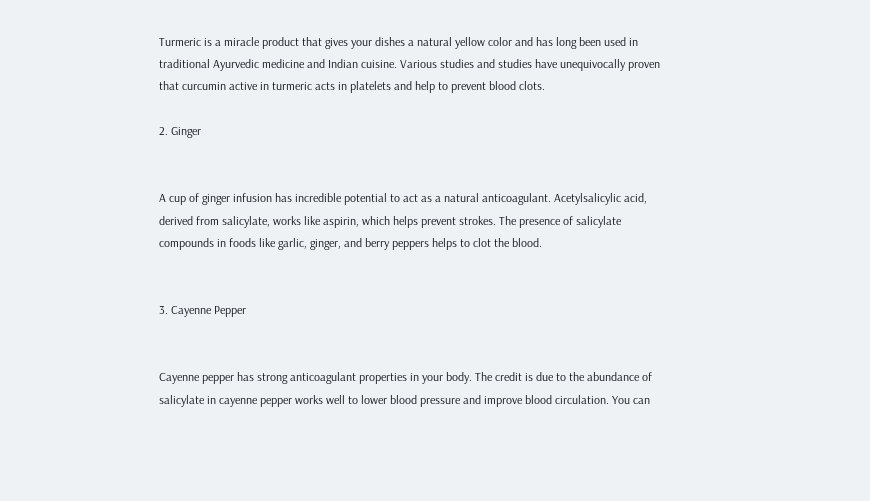Turmeric is a miracle product that gives your dishes a natural yellow color and has long been used in traditional Ayurvedic medicine and Indian cuisine. Various studies and studies have unequivocally proven that curcumin active in turmeric acts in platelets and help to prevent blood clots.

2. Ginger


A cup of ginger infusion has incredible potential to act as a natural anticoagulant. Acetylsalicylic acid, derived from salicylate, works like aspirin, which helps prevent strokes. The presence of salicylate compounds in foods like garlic, ginger, and berry peppers helps to clot the blood.


3. Cayenne Pepper


Cayenne pepper has strong anticoagulant properties in your body. The credit is due to the abundance of salicylate in cayenne pepper works well to lower blood pressure and improve blood circulation. You can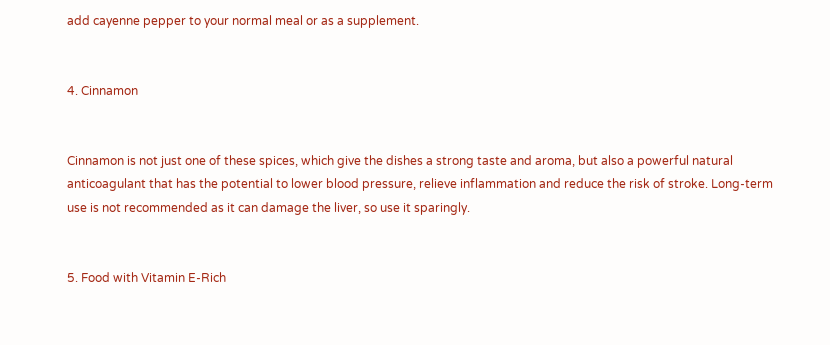add cayenne pepper to your normal meal or as a supplement.


4. Cinnamon


Cinnamon is not just one of these spices, which give the dishes a strong taste and aroma, but also a powerful natural anticoagulant that has the potential to lower blood pressure, relieve inflammation and reduce the risk of stroke. Long-term use is not recommended as it can damage the liver, so use it sparingly.


5. Food with Vitamin E-Rich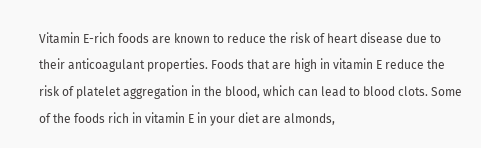Vitamin E-rich foods are known to reduce the risk of heart disease due to their anticoagulant properties. Foods that are high in vitamin E reduce the risk of platelet aggregation in the blood, which can lead to blood clots. Some of the foods rich in vitamin E in your diet are almonds,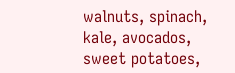walnuts, spinach, kale, avocados, sweet potatoes,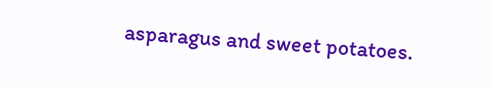asparagus and sweet potatoes.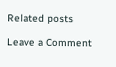Related posts

Leave a Comment